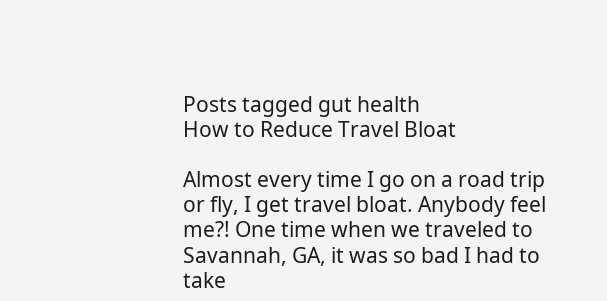Posts tagged gut health
How to Reduce Travel Bloat

Almost every time I go on a road trip or fly, I get travel bloat. Anybody feel me?! One time when we traveled to Savannah, GA, it was so bad I had to take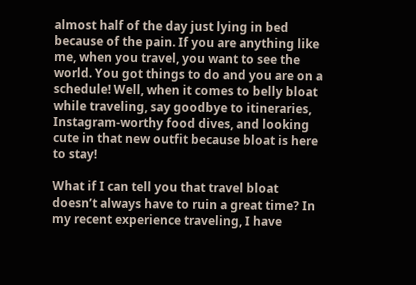almost half of the day just lying in bed because of the pain. If you are anything like me, when you travel, you want to see the world. You got things to do and you are on a schedule! Well, when it comes to belly bloat while traveling, say goodbye to itineraries, Instagram-worthy food dives, and looking cute in that new outfit because bloat is here to stay!

What if I can tell you that travel bloat doesn’t always have to ruin a great time? In my recent experience traveling, I have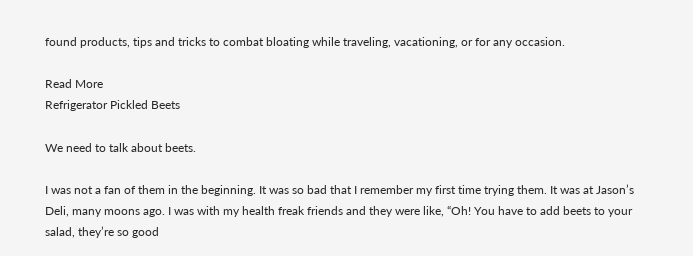found products, tips and tricks to combat bloating while traveling, vacationing, or for any occasion.

Read More
Refrigerator Pickled Beets

We need to talk about beets.

I was not a fan of them in the beginning. It was so bad that I remember my first time trying them. It was at Jason’s Deli, many moons ago. I was with my health freak friends and they were like, “Oh! You have to add beets to your salad, they’re so good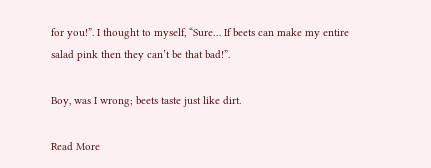for you!”. I thought to myself, “Sure… If beets can make my entire salad pink then they can’t be that bad!”.

Boy, was I wrong; beets taste just like dirt.

Read More